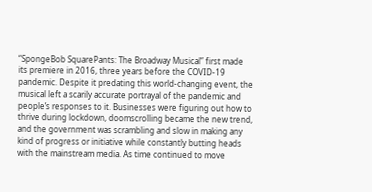“SpongeBob SquarePants: The Broadway Musical” first made its premiere in 2016, three years before the COVID-19 pandemic. Despite it predating this world-changing event, the musical left a scarily accurate portrayal of the pandemic and people’s responses to it. Businesses were figuring out how to thrive during lockdown, doomscrolling became the new trend, and the government was scrambling and slow in making any kind of progress or initiative while constantly butting heads with the mainstream media. As time continued to move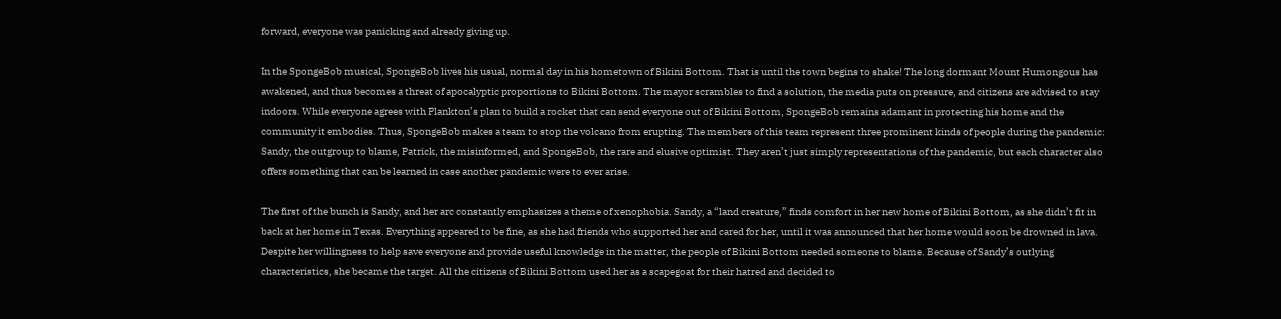forward, everyone was panicking and already giving up.

In the SpongeBob musical, SpongeBob lives his usual, normal day in his hometown of Bikini Bottom. That is until the town begins to shake! The long dormant Mount Humongous has awakened, and thus becomes a threat of apocalyptic proportions to Bikini Bottom. The mayor scrambles to find a solution, the media puts on pressure, and citizens are advised to stay indoors. While everyone agrees with Plankton’s plan to build a rocket that can send everyone out of Bikini Bottom, SpongeBob remains adamant in protecting his home and the community it embodies. Thus, SpongeBob makes a team to stop the volcano from erupting. The members of this team represent three prominent kinds of people during the pandemic: Sandy, the outgroup to blame, Patrick, the misinformed, and SpongeBob, the rare and elusive optimist. They aren’t just simply representations of the pandemic, but each character also offers something that can be learned in case another pandemic were to ever arise.

The first of the bunch is Sandy, and her arc constantly emphasizes a theme of xenophobia. Sandy, a “land creature,” finds comfort in her new home of Bikini Bottom, as she didn’t fit in back at her home in Texas. Everything appeared to be fine, as she had friends who supported her and cared for her, until it was announced that her home would soon be drowned in lava. Despite her willingness to help save everyone and provide useful knowledge in the matter, the people of Bikini Bottom needed someone to blame. Because of Sandy’s outlying characteristics, she became the target. All the citizens of Bikini Bottom used her as a scapegoat for their hatred and decided to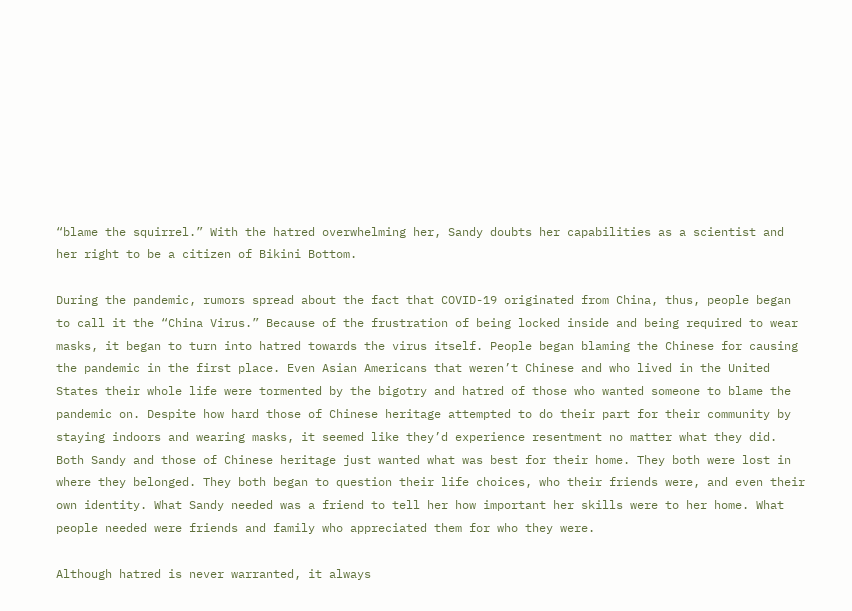“blame the squirrel.” With the hatred overwhelming her, Sandy doubts her capabilities as a scientist and her right to be a citizen of Bikini Bottom.

During the pandemic, rumors spread about the fact that COVID-19 originated from China, thus, people began to call it the “China Virus.” Because of the frustration of being locked inside and being required to wear masks, it began to turn into hatred towards the virus itself. People began blaming the Chinese for causing the pandemic in the first place. Even Asian Americans that weren’t Chinese and who lived in the United States their whole life were tormented by the bigotry and hatred of those who wanted someone to blame the pandemic on. Despite how hard those of Chinese heritage attempted to do their part for their community by staying indoors and wearing masks, it seemed like they’d experience resentment no matter what they did. Both Sandy and those of Chinese heritage just wanted what was best for their home. They both were lost in where they belonged. They both began to question their life choices, who their friends were, and even their own identity. What Sandy needed was a friend to tell her how important her skills were to her home. What people needed were friends and family who appreciated them for who they were.

Although hatred is never warranted, it always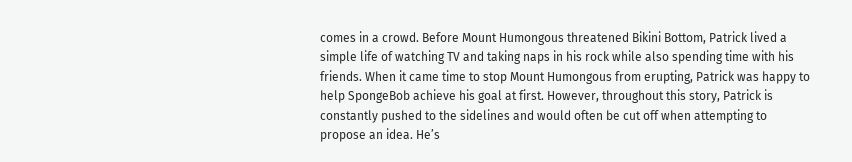comes in a crowd. Before Mount Humongous threatened Bikini Bottom, Patrick lived a simple life of watching TV and taking naps in his rock while also spending time with his friends. When it came time to stop Mount Humongous from erupting, Patrick was happy to help SpongeBob achieve his goal at first. However, throughout this story, Patrick is constantly pushed to the sidelines and would often be cut off when attempting to propose an idea. He’s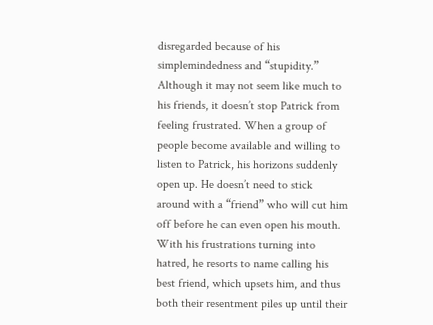disregarded because of his simplemindedness and “stupidity.” Although it may not seem like much to his friends, it doesn’t stop Patrick from feeling frustrated. When a group of people become available and willing to listen to Patrick, his horizons suddenly open up. He doesn’t need to stick around with a “friend” who will cut him off before he can even open his mouth. With his frustrations turning into hatred, he resorts to name calling his best friend, which upsets him, and thus both their resentment piles up until their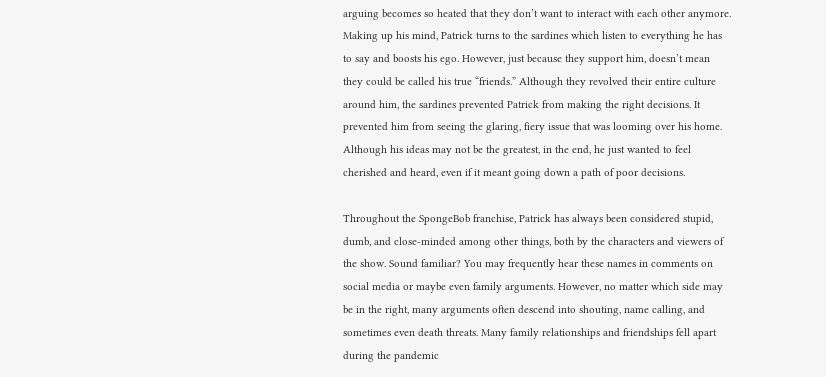arguing becomes so heated that they don’t want to interact with each other anymore. Making up his mind, Patrick turns to the sardines which listen to everything he has to say and boosts his ego. However, just because they support him, doesn’t mean they could be called his true “friends.” Although they revolved their entire culture around him, the sardines prevented Patrick from making the right decisions. It prevented him from seeing the glaring, fiery issue that was looming over his home. Although his ideas may not be the greatest, in the end, he just wanted to feel cherished and heard, even if it meant going down a path of poor decisions.

Throughout the SpongeBob franchise, Patrick has always been considered stupid, dumb, and close-minded among other things, both by the characters and viewers of the show. Sound familiar? You may frequently hear these names in comments on social media or maybe even family arguments. However, no matter which side may be in the right, many arguments often descend into shouting, name calling, and sometimes even death threats. Many family relationships and friendships fell apart during the pandemic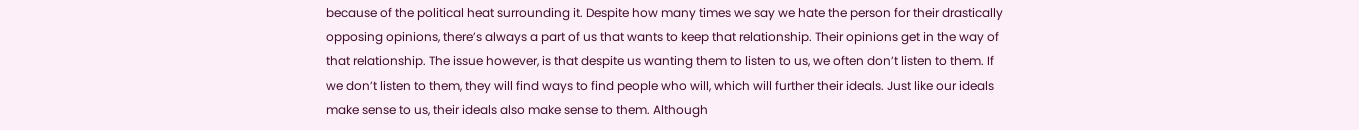because of the political heat surrounding it. Despite how many times we say we hate the person for their drastically opposing opinions, there’s always a part of us that wants to keep that relationship. Their opinions get in the way of that relationship. The issue however, is that despite us wanting them to listen to us, we often don’t listen to them. If we don’t listen to them, they will find ways to find people who will, which will further their ideals. Just like our ideals make sense to us, their ideals also make sense to them. Although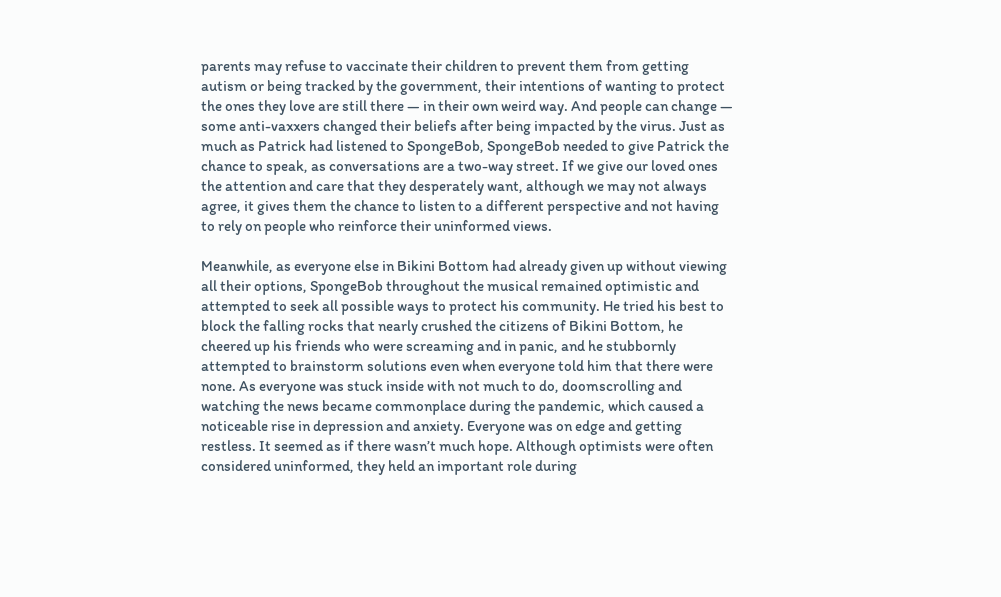parents may refuse to vaccinate their children to prevent them from getting autism or being tracked by the government, their intentions of wanting to protect the ones they love are still there — in their own weird way. And people can change — some anti-vaxxers changed their beliefs after being impacted by the virus. Just as much as Patrick had listened to SpongeBob, SpongeBob needed to give Patrick the chance to speak, as conversations are a two-way street. If we give our loved ones the attention and care that they desperately want, although we may not always agree, it gives them the chance to listen to a different perspective and not having to rely on people who reinforce their uninformed views.

Meanwhile, as everyone else in Bikini Bottom had already given up without viewing all their options, SpongeBob throughout the musical remained optimistic and attempted to seek all possible ways to protect his community. He tried his best to block the falling rocks that nearly crushed the citizens of Bikini Bottom, he cheered up his friends who were screaming and in panic, and he stubbornly attempted to brainstorm solutions even when everyone told him that there were none. As everyone was stuck inside with not much to do, doomscrolling and watching the news became commonplace during the pandemic, which caused a noticeable rise in depression and anxiety. Everyone was on edge and getting restless. It seemed as if there wasn’t much hope. Although optimists were often considered uninformed, they held an important role during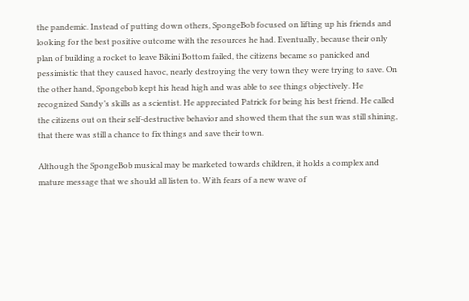the pandemic. Instead of putting down others, SpongeBob focused on lifting up his friends and looking for the best positive outcome with the resources he had. Eventually, because their only plan of building a rocket to leave Bikini Bottom failed, the citizens became so panicked and pessimistic that they caused havoc, nearly destroying the very town they were trying to save. On the other hand, Spongebob kept his head high and was able to see things objectively. He recognized Sandy’s skills as a scientist. He appreciated Patrick for being his best friend. He called the citizens out on their self-destructive behavior and showed them that the sun was still shining, that there was still a chance to fix things and save their town.

Although the SpongeBob musical may be marketed towards children, it holds a complex and mature message that we should all listen to. With fears of a new wave of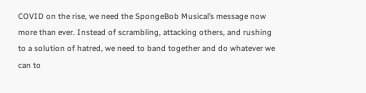COVID on the rise, we need the SpongeBob Musical’s message now more than ever. Instead of scrambling, attacking others, and rushing to a solution of hatred, we need to band together and do whatever we can to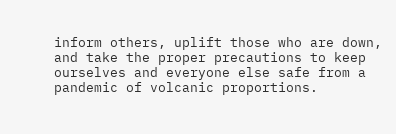inform others, uplift those who are down, and take the proper precautions to keep ourselves and everyone else safe from a pandemic of volcanic proportions.